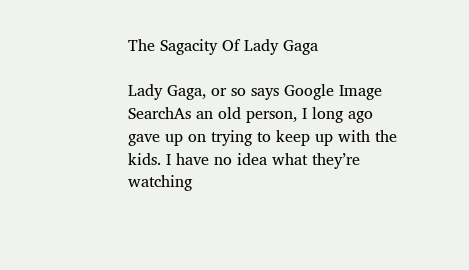The Sagacity Of Lady Gaga

Lady Gaga, or so says Google Image SearchAs an old person, I long ago gave up on trying to keep up with the kids. I have no idea what they’re watching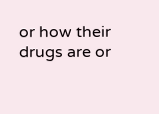or how their drugs are or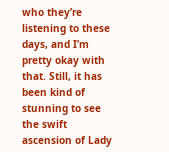who they’re listening to these days, and I’m pretty okay with that. Still, it has been kind of stunning to see the swift ascension of Lady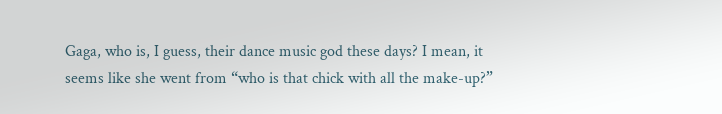Gaga, who is, I guess, their dance music god these days? I mean, it seems like she went from “who is that chick with all the make-up?”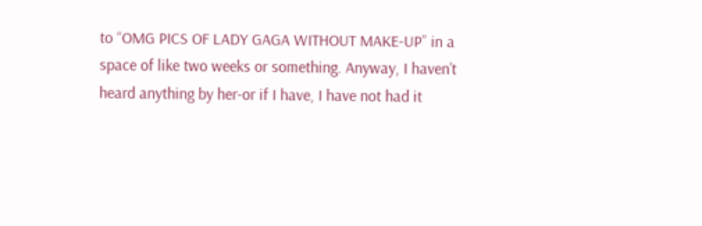to “OMG PICS OF LADY GAGA WITHOUT MAKE-UP” in a space of like two weeks or something. Anyway, I haven’t heard anything by her-or if I have, I have not had it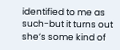identified to me as such-but it turns out she’s some kind of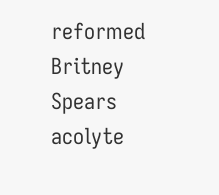reformed Britney Spears acolyte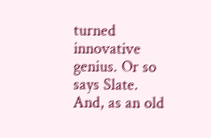turned innovative genius. Or so says Slate. And, as an old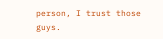person, I trust those guys.